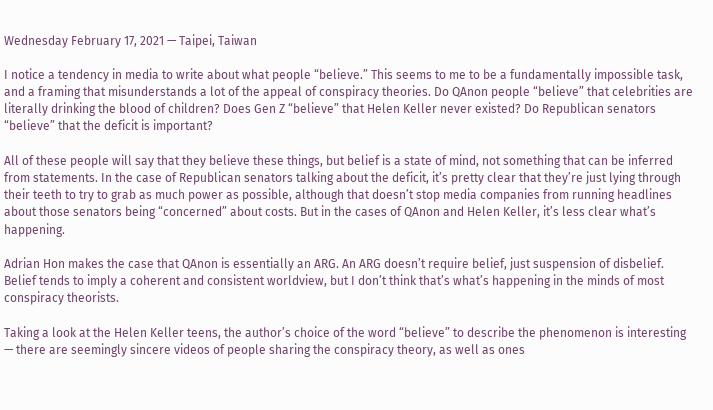Wednesday February 17, 2021 — Taipei, Taiwan

I notice a tendency in media to write about what people “believe.” This seems to me to be a fundamentally impossible task, and a framing that misunderstands a lot of the appeal of conspiracy theories. Do QAnon people “believe” that celebrities are literally drinking the blood of children? Does Gen Z “believe” that Helen Keller never existed? Do Republican senators “believe” that the deficit is important?

All of these people will say that they believe these things, but belief is a state of mind, not something that can be inferred from statements. In the case of Republican senators talking about the deficit, it’s pretty clear that they’re just lying through their teeth to try to grab as much power as possible, although that doesn’t stop media companies from running headlines about those senators being “concerned” about costs. But in the cases of QAnon and Helen Keller, it’s less clear what’s happening.

Adrian Hon makes the case that QAnon is essentially an ARG. An ARG doesn’t require belief, just suspension of disbelief. Belief tends to imply a coherent and consistent worldview, but I don’t think that’s what’s happening in the minds of most conspiracy theorists.

Taking a look at the Helen Keller teens, the author’s choice of the word “believe” to describe the phenomenon is interesting — there are seemingly sincere videos of people sharing the conspiracy theory, as well as ones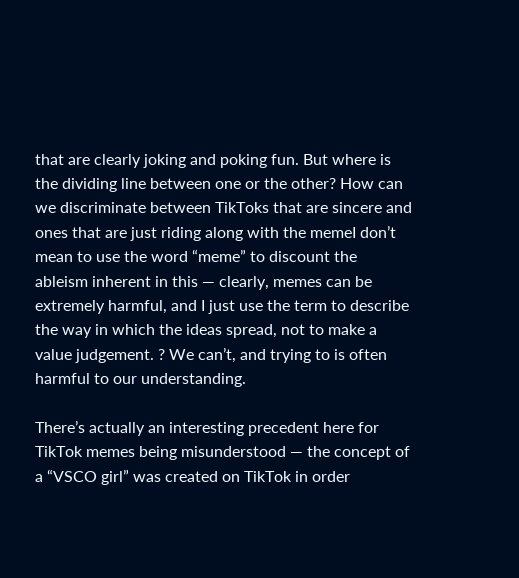that are clearly joking and poking fun. But where is the dividing line between one or the other? How can we discriminate between TikToks that are sincere and ones that are just riding along with the memeI don’t mean to use the word “meme” to discount the ableism inherent in this — clearly, memes can be extremely harmful, and I just use the term to describe the way in which the ideas spread, not to make a value judgement. ? We can’t, and trying to is often harmful to our understanding.

There’s actually an interesting precedent here for TikTok memes being misunderstood — the concept of a “VSCO girl” was created on TikTok in order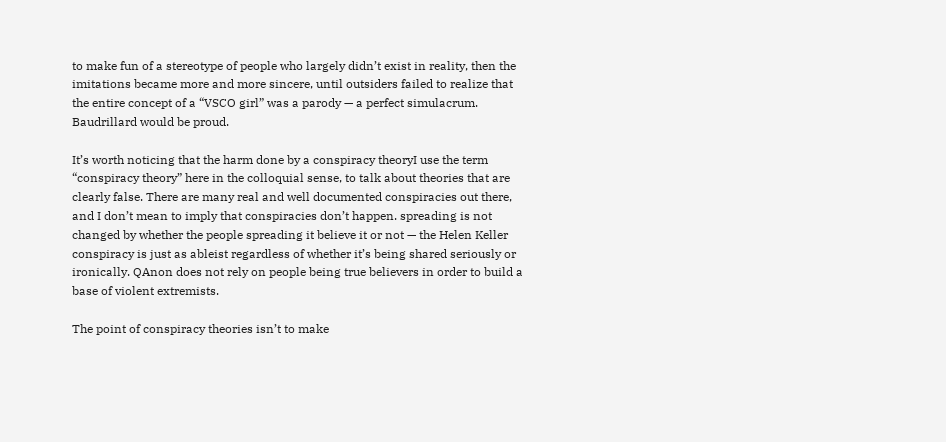to make fun of a stereotype of people who largely didn’t exist in reality, then the imitations became more and more sincere, until outsiders failed to realize that the entire concept of a “VSCO girl” was a parody — a perfect simulacrum. Baudrillard would be proud.

It’s worth noticing that the harm done by a conspiracy theoryI use the term “conspiracy theory” here in the colloquial sense, to talk about theories that are clearly false. There are many real and well documented conspiracies out there, and I don’t mean to imply that conspiracies don’t happen. spreading is not changed by whether the people spreading it believe it or not — the Helen Keller conspiracy is just as ableist regardless of whether it’s being shared seriously or ironically. QAnon does not rely on people being true believers in order to build a base of violent extremists.

The point of conspiracy theories isn’t to make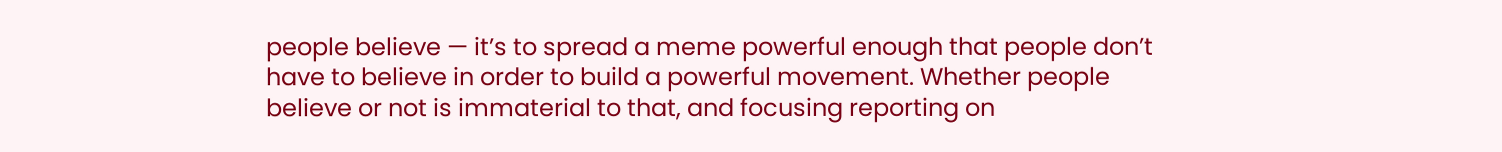people believe — it’s to spread a meme powerful enough that people don’t have to believe in order to build a powerful movement. Whether people believe or not is immaterial to that, and focusing reporting on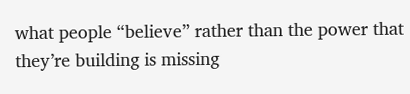what people “believe” rather than the power that they’re building is missing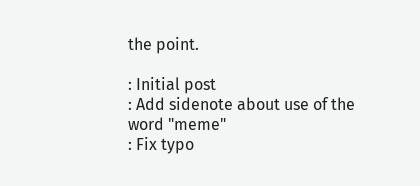the point.

: Initial post
: Add sidenote about use of the word "meme"
: Fix typo